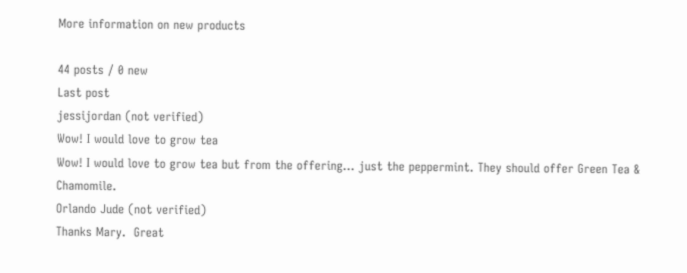More information on new products

44 posts / 0 new
Last post
jessijordan (not verified)
Wow! I would love to grow tea
Wow! I would love to grow tea but from the offering... just the peppermint. They should offer Green Tea & Chamomile.
Orlando Jude (not verified)
Thanks Mary.  Great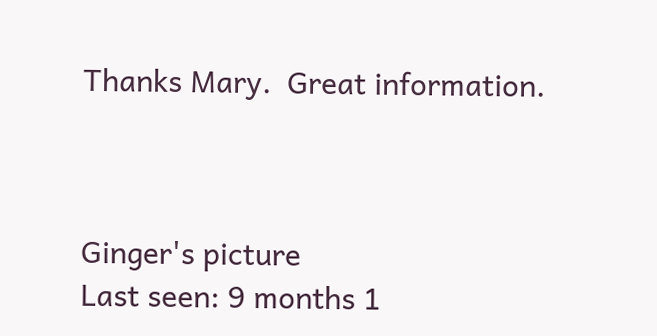Thanks Mary.  Great information.



Ginger's picture
Last seen: 9 months 1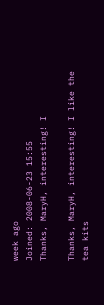week ago
Joined: 2008-06-23 15:55
Thanks, MaryH, interesting! I

Thanks, MaryH, interesting! I like the tea kits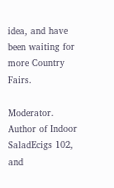idea, and have been waiting for more Country Fairs.

Moderator. Author of Indoor SaladEcigs 102, and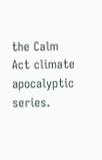the Calm Act climate apocalyptic series.